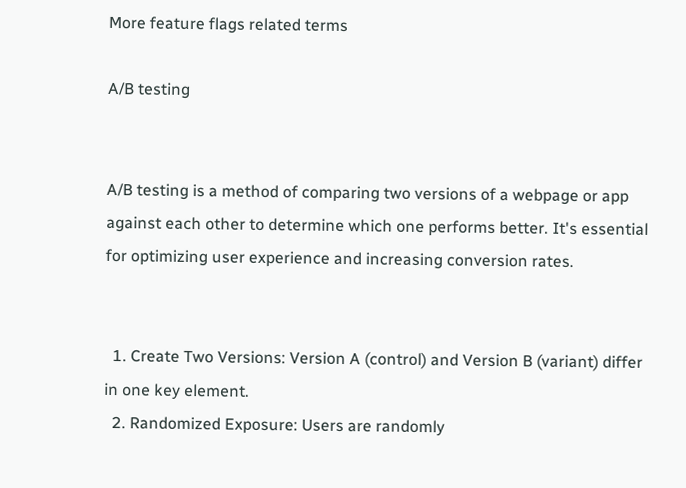More feature flags related terms

A/B testing


A/B testing is a method of comparing two versions of a webpage or app against each other to determine which one performs better. It's essential for optimizing user experience and increasing conversion rates.


  1. Create Two Versions: Version A (control) and Version B (variant) differ in one key element.
  2. Randomized Exposure: Users are randomly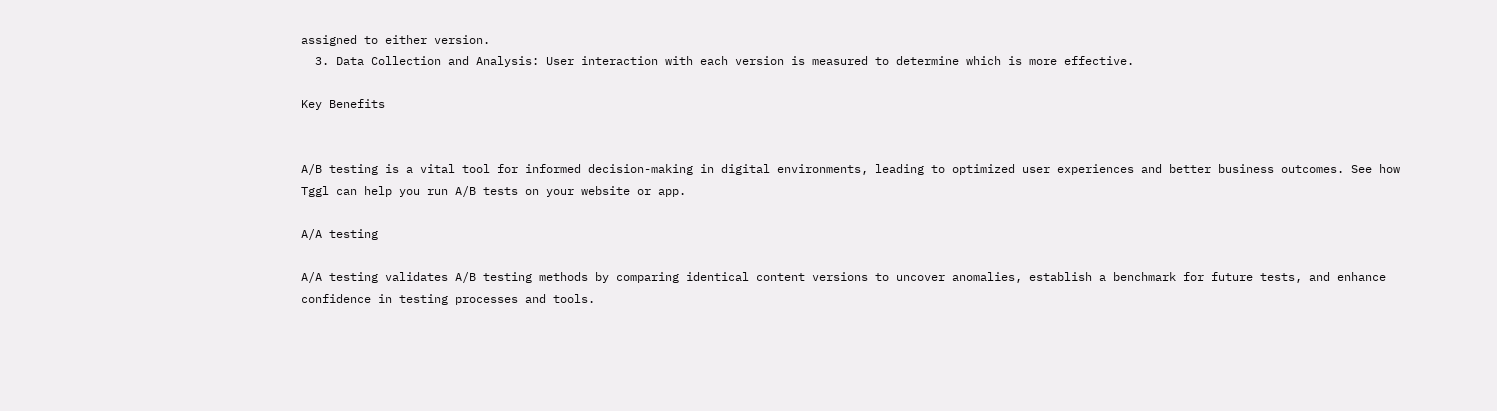assigned to either version.
  3. Data Collection and Analysis: User interaction with each version is measured to determine which is more effective.

Key Benefits


A/B testing is a vital tool for informed decision-making in digital environments, leading to optimized user experiences and better business outcomes. See how Tggl can help you run A/B tests on your website or app.

A/A testing

A/A testing validates A/B testing methods by comparing identical content versions to uncover anomalies, establish a benchmark for future tests, and enhance confidence in testing processes and tools.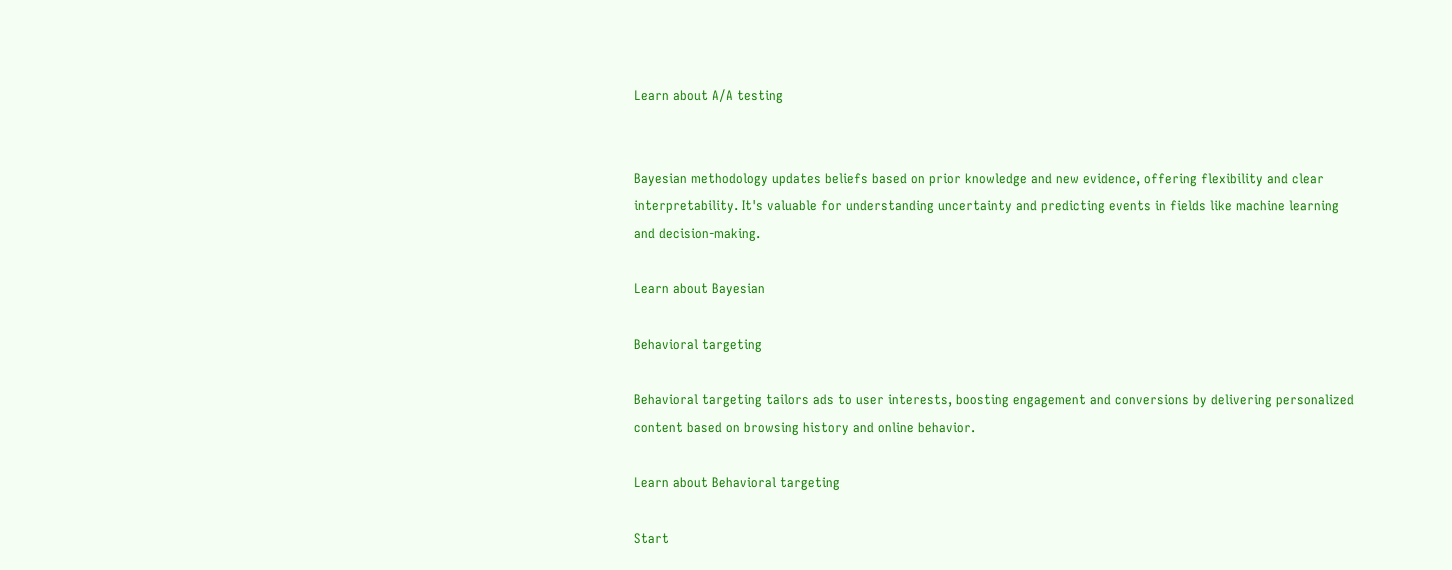Learn about A/A testing


Bayesian methodology updates beliefs based on prior knowledge and new evidence, offering flexibility and clear interpretability. It's valuable for understanding uncertainty and predicting events in fields like machine learning and decision-making.

Learn about Bayesian

Behavioral targeting

Behavioral targeting tailors ads to user interests, boosting engagement and conversions by delivering personalized content based on browsing history and online behavior.

Learn about Behavioral targeting

Start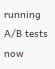running A/B tests now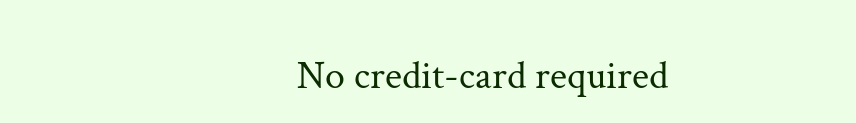No credit-card required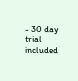- 30 day trial included